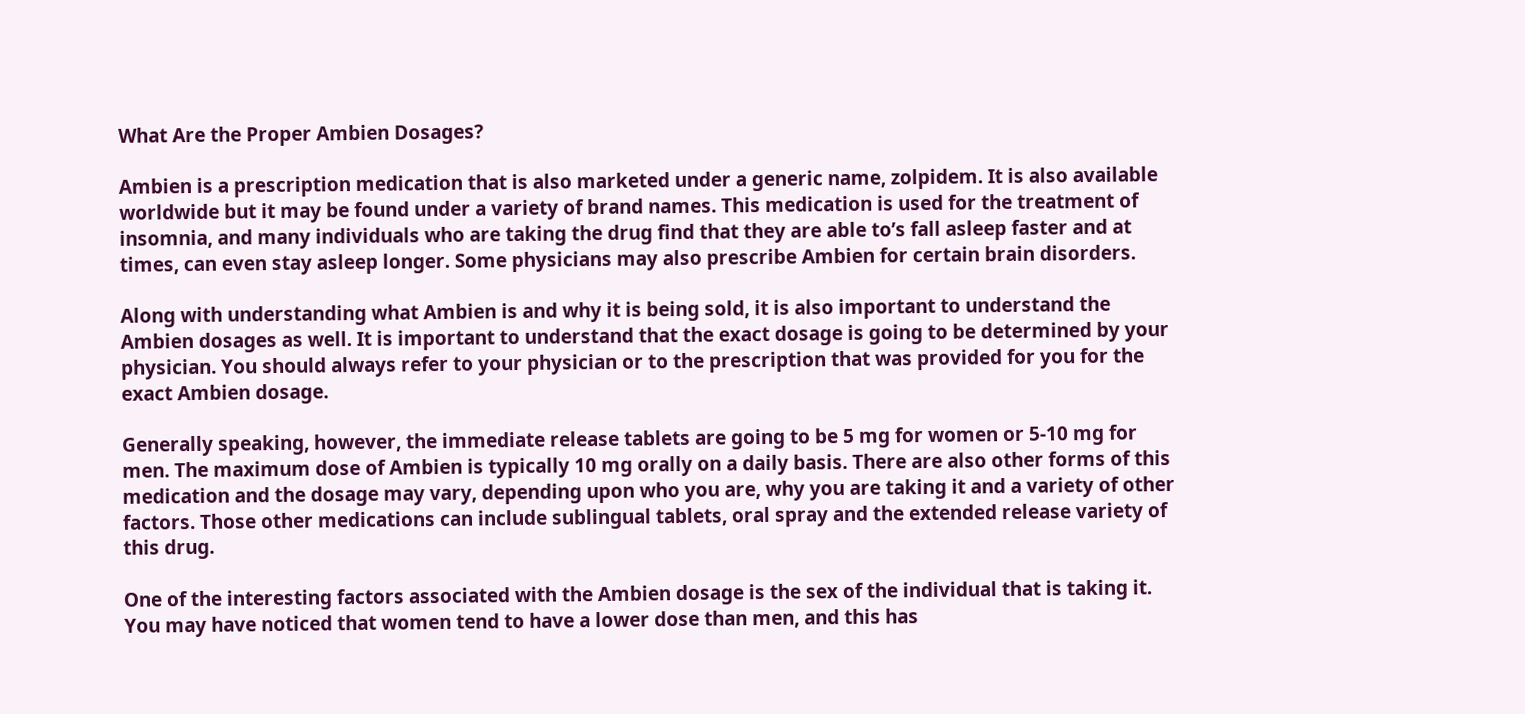What Are the Proper Ambien Dosages?

Ambien is a prescription medication that is also marketed under a generic name, zolpidem. It is also available worldwide but it may be found under a variety of brand names. This medication is used for the treatment of insomnia, and many individuals who are taking the drug find that they are able to’s fall asleep faster and at times, can even stay asleep longer. Some physicians may also prescribe Ambien for certain brain disorders.

Along with understanding what Ambien is and why it is being sold, it is also important to understand the Ambien dosages as well. It is important to understand that the exact dosage is going to be determined by your physician. You should always refer to your physician or to the prescription that was provided for you for the exact Ambien dosage.

Generally speaking, however, the immediate release tablets are going to be 5 mg for women or 5-10 mg for men. The maximum dose of Ambien is typically 10 mg orally on a daily basis. There are also other forms of this medication and the dosage may vary, depending upon who you are, why you are taking it and a variety of other factors. Those other medications can include sublingual tablets, oral spray and the extended release variety of this drug.

One of the interesting factors associated with the Ambien dosage is the sex of the individual that is taking it. You may have noticed that women tend to have a lower dose than men, and this has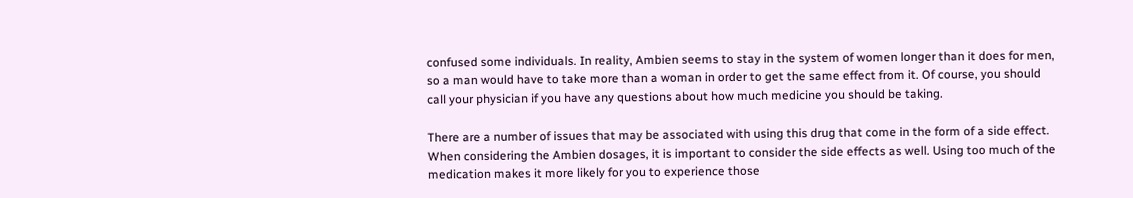confused some individuals. In reality, Ambien seems to stay in the system of women longer than it does for men, so a man would have to take more than a woman in order to get the same effect from it. Of course, you should call your physician if you have any questions about how much medicine you should be taking.

There are a number of issues that may be associated with using this drug that come in the form of a side effect. When considering the Ambien dosages, it is important to consider the side effects as well. Using too much of the medication makes it more likely for you to experience those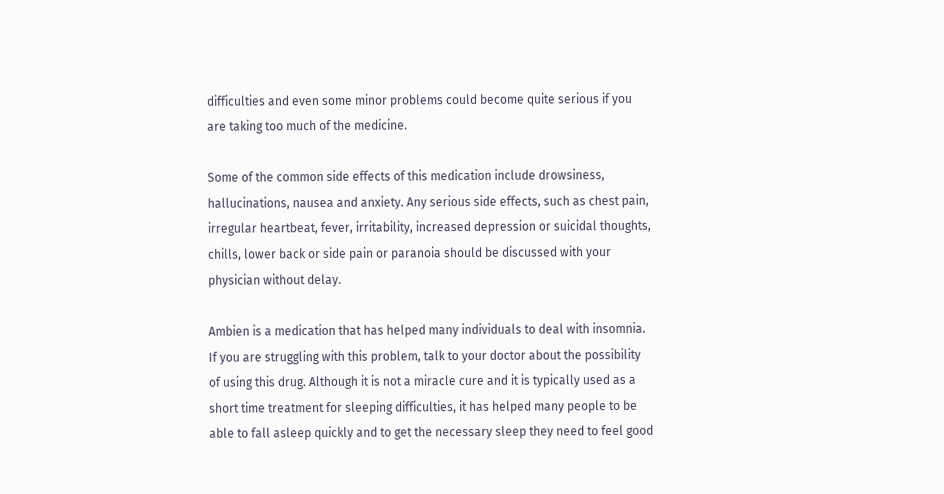difficulties and even some minor problems could become quite serious if you are taking too much of the medicine.

Some of the common side effects of this medication include drowsiness, hallucinations, nausea and anxiety. Any serious side effects, such as chest pain, irregular heartbeat, fever, irritability, increased depression or suicidal thoughts, chills, lower back or side pain or paranoia should be discussed with your physician without delay.

Ambien is a medication that has helped many individuals to deal with insomnia. If you are struggling with this problem, talk to your doctor about the possibility of using this drug. Although it is not a miracle cure and it is typically used as a short time treatment for sleeping difficulties, it has helped many people to be able to fall asleep quickly and to get the necessary sleep they need to feel good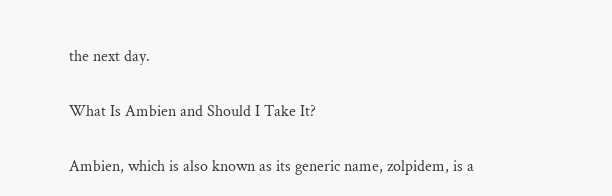the next day.

What Is Ambien and Should I Take It?

Ambien, which is also known as its generic name, zolpidem, is a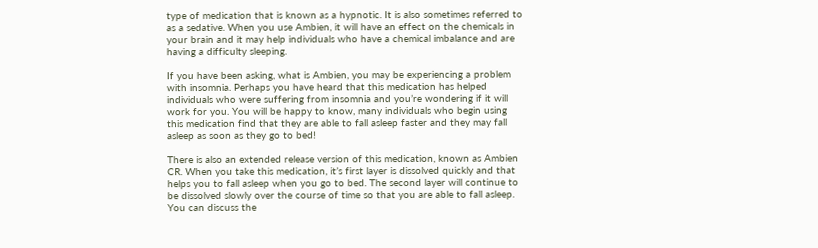type of medication that is known as a hypnotic. It is also sometimes referred to as a sedative. When you use Ambien, it will have an effect on the chemicals in your brain and it may help individuals who have a chemical imbalance and are having a difficulty sleeping.

If you have been asking, what is Ambien, you may be experiencing a problem with insomnia. Perhaps you have heard that this medication has helped individuals who were suffering from insomnia and you’re wondering if it will work for you. You will be happy to know, many individuals who begin using this medication find that they are able to fall asleep faster and they may fall asleep as soon as they go to bed!

There is also an extended release version of this medication, known as Ambien CR. When you take this medication, it’s first layer is dissolved quickly and that helps you to fall asleep when you go to bed. The second layer will continue to be dissolved slowly over the course of time so that you are able to fall asleep. You can discuss the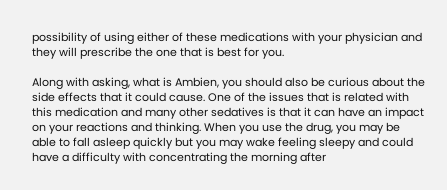possibility of using either of these medications with your physician and they will prescribe the one that is best for you.

Along with asking, what is Ambien, you should also be curious about the side effects that it could cause. One of the issues that is related with this medication and many other sedatives is that it can have an impact on your reactions and thinking. When you use the drug, you may be able to fall asleep quickly but you may wake feeling sleepy and could have a difficulty with concentrating the morning after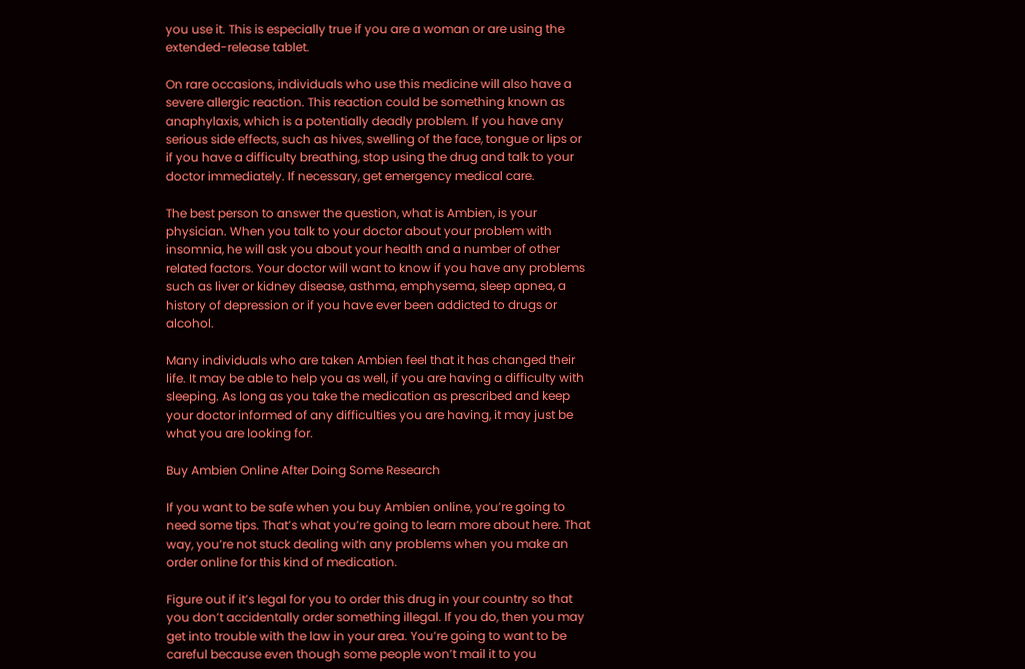you use it. This is especially true if you are a woman or are using the extended-release tablet.

On rare occasions, individuals who use this medicine will also have a severe allergic reaction. This reaction could be something known as anaphylaxis, which is a potentially deadly problem. If you have any serious side effects, such as hives, swelling of the face, tongue or lips or if you have a difficulty breathing, stop using the drug and talk to your doctor immediately. If necessary, get emergency medical care.

The best person to answer the question, what is Ambien, is your physician. When you talk to your doctor about your problem with insomnia, he will ask you about your health and a number of other related factors. Your doctor will want to know if you have any problems such as liver or kidney disease, asthma, emphysema, sleep apnea, a history of depression or if you have ever been addicted to drugs or alcohol.

Many individuals who are taken Ambien feel that it has changed their life. It may be able to help you as well, if you are having a difficulty with sleeping. As long as you take the medication as prescribed and keep your doctor informed of any difficulties you are having, it may just be what you are looking for.

Buy Ambien Online After Doing Some Research

If you want to be safe when you buy Ambien online, you’re going to need some tips. That’s what you’re going to learn more about here. That way, you’re not stuck dealing with any problems when you make an order online for this kind of medication.

Figure out if it’s legal for you to order this drug in your country so that you don’t accidentally order something illegal. If you do, then you may get into trouble with the law in your area. You’re going to want to be careful because even though some people won’t mail it to you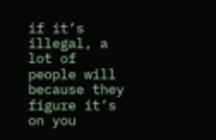if it’s illegal, a lot of people will because they figure it’s on you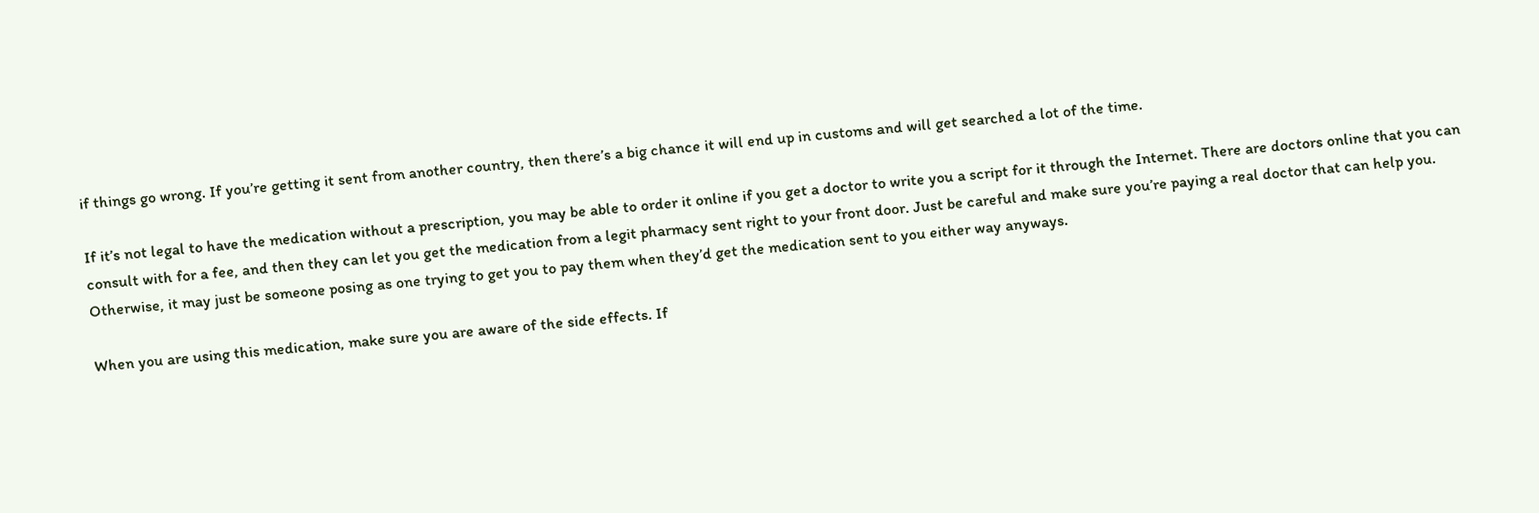if things go wrong. If you’re getting it sent from another country, then there’s a big chance it will end up in customs and will get searched a lot of the time.

If it’s not legal to have the medication without a prescription, you may be able to order it online if you get a doctor to write you a script for it through the Internet. There are doctors online that you can consult with for a fee, and then they can let you get the medication from a legit pharmacy sent right to your front door. Just be careful and make sure you’re paying a real doctor that can help you. Otherwise, it may just be someone posing as one trying to get you to pay them when they’d get the medication sent to you either way anyways.

When you are using this medication, make sure you are aware of the side effects. If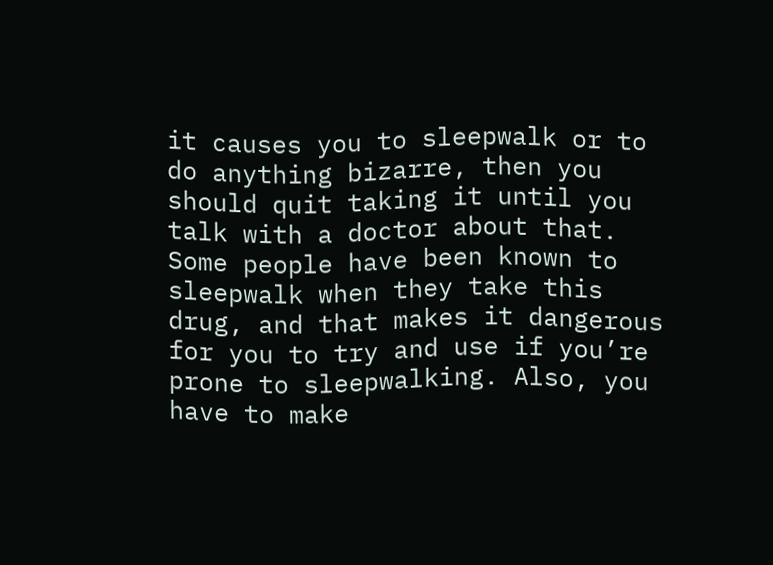it causes you to sleepwalk or to do anything bizarre, then you should quit taking it until you talk with a doctor about that. Some people have been known to sleepwalk when they take this drug, and that makes it dangerous for you to try and use if you’re prone to sleepwalking. Also, you have to make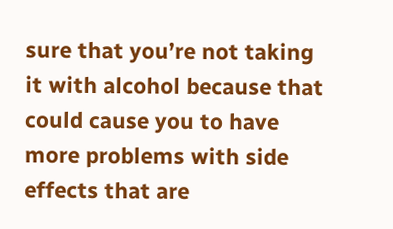sure that you’re not taking it with alcohol because that could cause you to have more problems with side effects that are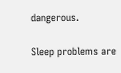dangerous.

Sleep problems are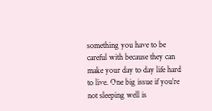something you have to be careful with because they can make your day to day life hard to live. One big issue if you’re not sleeping well is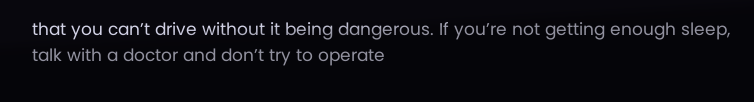that you can’t drive without it being dangerous. If you’re not getting enough sleep, talk with a doctor and don’t try to operate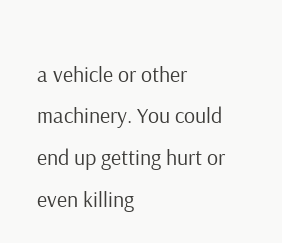a vehicle or other machinery. You could end up getting hurt or even killing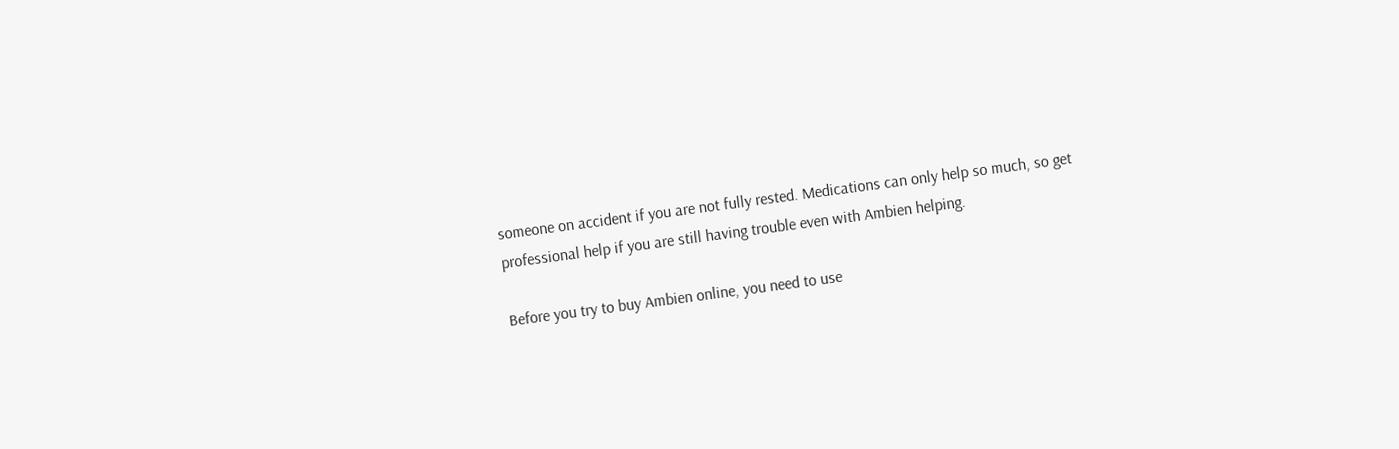someone on accident if you are not fully rested. Medications can only help so much, so get professional help if you are still having trouble even with Ambien helping.

Before you try to buy Ambien online, you need to use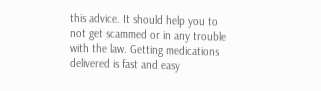this advice. It should help you to not get scammed or in any trouble with the law. Getting medications delivered is fast and easy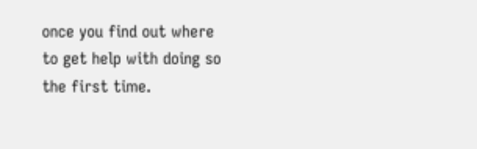once you find out where to get help with doing so the first time.